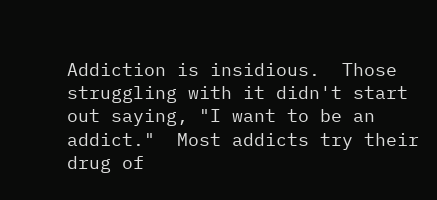Addiction is insidious.  Those struggling with it didn't start out saying, "I want to be an addict."  Most addicts try their drug of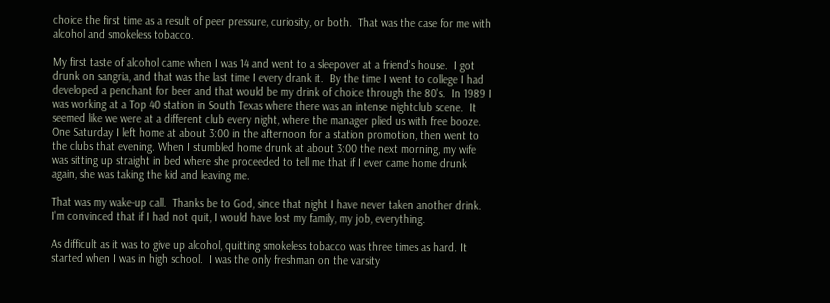choice the first time as a result of peer pressure, curiosity, or both.  That was the case for me with alcohol and smokeless tobacco.

My first taste of alcohol came when I was 14 and went to a sleepover at a friend's house.  I got drunk on sangria, and that was the last time I every drank it.  By the time I went to college I had developed a penchant for beer and that would be my drink of choice through the 80's.  In 1989 I was working at a Top 40 station in South Texas where there was an intense nightclub scene.  It seemed like we were at a different club every night, where the manager plied us with free booze.  One Saturday I left home at about 3:00 in the afternoon for a station promotion, then went to the clubs that evening. When I stumbled home drunk at about 3:00 the next morning, my wife was sitting up straight in bed where she proceeded to tell me that if I ever came home drunk again, she was taking the kid and leaving me.

That was my wake-up call.  Thanks be to God, since that night I have never taken another drink.  I'm convinced that if I had not quit, I would have lost my family, my job, everything.

As difficult as it was to give up alcohol, quitting smokeless tobacco was three times as hard. It started when I was in high school.  I was the only freshman on the varsity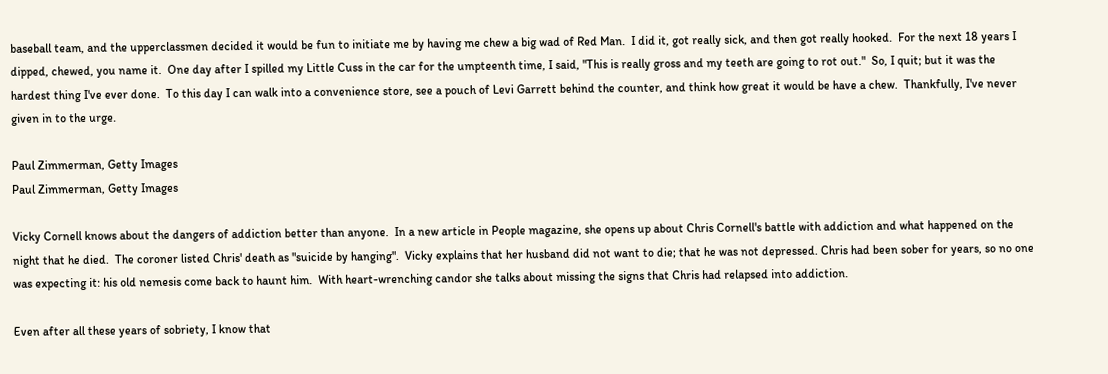baseball team, and the upperclassmen decided it would be fun to initiate me by having me chew a big wad of Red Man.  I did it, got really sick, and then got really hooked.  For the next 18 years I dipped, chewed, you name it.  One day after I spilled my Little Cuss in the car for the umpteenth time, I said, "This is really gross and my teeth are going to rot out."  So, I quit; but it was the hardest thing I've ever done.  To this day I can walk into a convenience store, see a pouch of Levi Garrett behind the counter, and think how great it would be have a chew.  Thankfully, I've never given in to the urge.

Paul Zimmerman, Getty Images
Paul Zimmerman, Getty Images

Vicky Cornell knows about the dangers of addiction better than anyone.  In a new article in People magazine, she opens up about Chris Cornell's battle with addiction and what happened on the night that he died.  The coroner listed Chris' death as "suicide by hanging".  Vicky explains that her husband did not want to die; that he was not depressed. Chris had been sober for years, so no one was expecting it: his old nemesis come back to haunt him.  With heart-wrenching candor she talks about missing the signs that Chris had relapsed into addiction.

Even after all these years of sobriety, I know that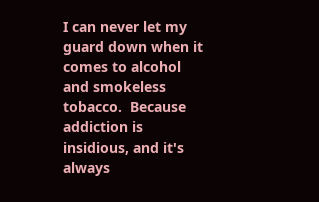I can never let my guard down when it comes to alcohol and smokeless tobacco.  Because addiction is insidious, and it's always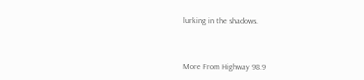lurking in the shadows.



More From Highway 98.9